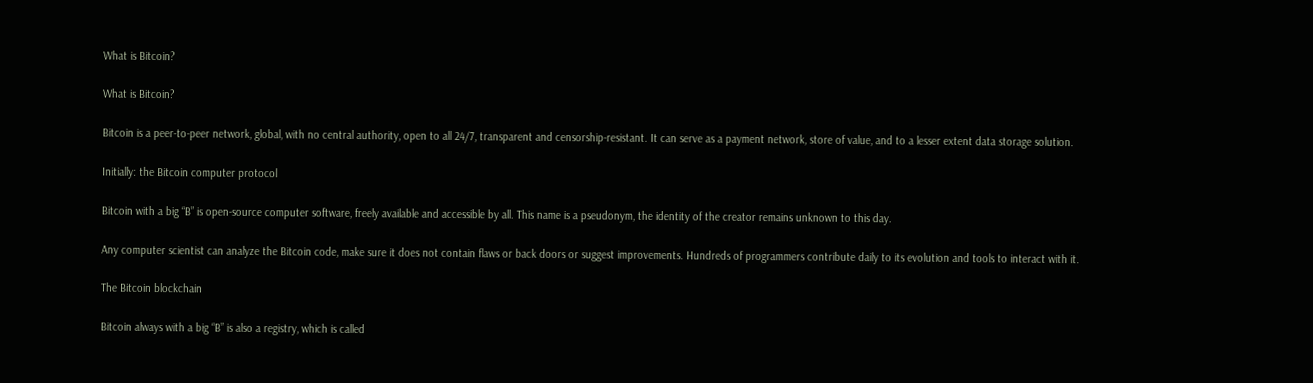What is Bitcoin?

What is Bitcoin?

Bitcoin is a peer-to-peer network, global, with no central authority, open to all 24/7, transparent and censorship-resistant. It can serve as a payment network, store of value, and to a lesser extent data storage solution.

Initially: the Bitcoin computer protocol

Bitcoin with a big “B” is open-source computer software, freely available and accessible by all. This name is a pseudonym, the identity of the creator remains unknown to this day.

Any computer scientist can analyze the Bitcoin code, make sure it does not contain flaws or back doors or suggest improvements. Hundreds of programmers contribute daily to its evolution and tools to interact with it.

The Bitcoin blockchain

Bitcoin always with a big “B” is also a registry, which is called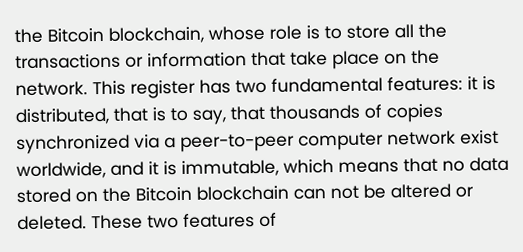the Bitcoin blockchain, whose role is to store all the transactions or information that take place on the network. This register has two fundamental features: it is distributed, that is to say, that thousands of copies synchronized via a peer-to-peer computer network exist worldwide, and it is immutable, which means that no data stored on the Bitcoin blockchain can not be altered or deleted. These two features of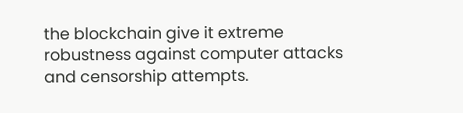the blockchain give it extreme robustness against computer attacks and censorship attempts.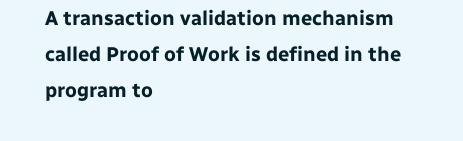A transaction validation mechanism called Proof of Work is defined in the program to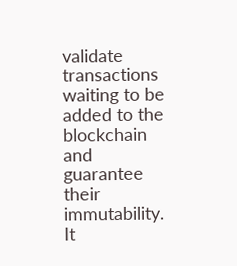validate transactions waiting to be added to the blockchain and guarantee their immutability. It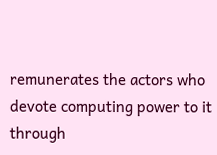remunerates the actors who devote computing power to it through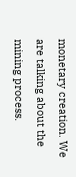monetary creation. We are talking about the mining process.